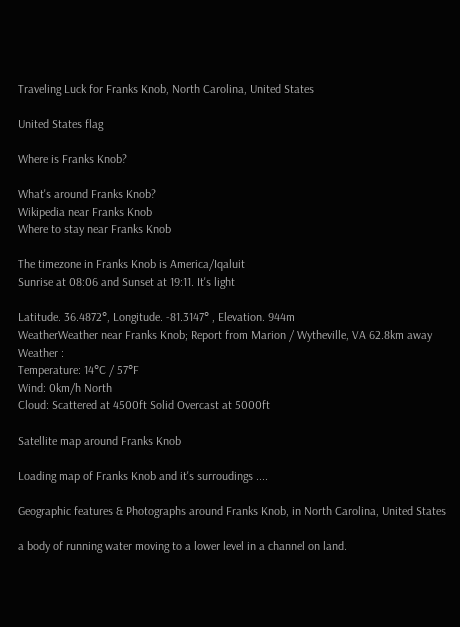Traveling Luck for Franks Knob, North Carolina, United States

United States flag

Where is Franks Knob?

What's around Franks Knob?
Wikipedia near Franks Knob
Where to stay near Franks Knob

The timezone in Franks Knob is America/Iqaluit
Sunrise at 08:06 and Sunset at 19:11. It's light

Latitude. 36.4872°, Longitude. -81.3147° , Elevation. 944m
WeatherWeather near Franks Knob; Report from Marion / Wytheville, VA 62.8km away
Weather :
Temperature: 14°C / 57°F
Wind: 0km/h North
Cloud: Scattered at 4500ft Solid Overcast at 5000ft

Satellite map around Franks Knob

Loading map of Franks Knob and it's surroudings ....

Geographic features & Photographs around Franks Knob, in North Carolina, United States

a body of running water moving to a lower level in a channel on land.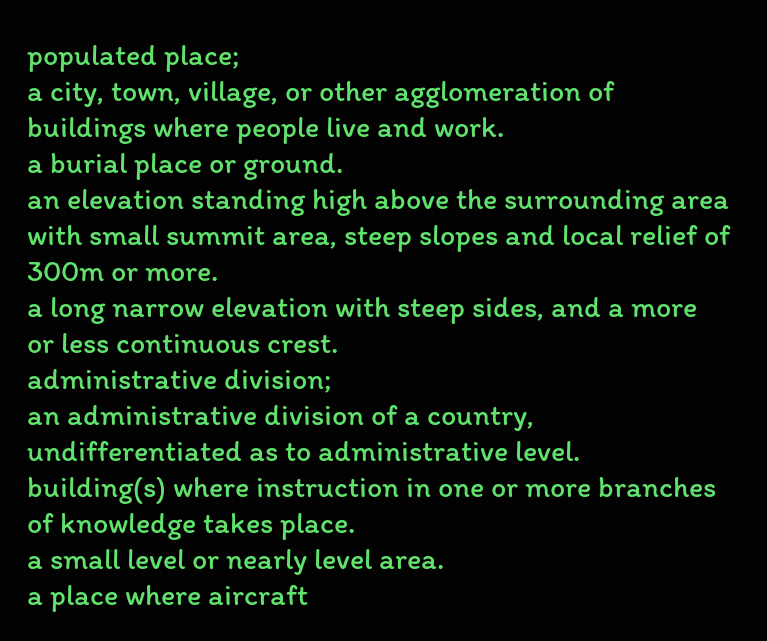populated place;
a city, town, village, or other agglomeration of buildings where people live and work.
a burial place or ground.
an elevation standing high above the surrounding area with small summit area, steep slopes and local relief of 300m or more.
a long narrow elevation with steep sides, and a more or less continuous crest.
administrative division;
an administrative division of a country, undifferentiated as to administrative level.
building(s) where instruction in one or more branches of knowledge takes place.
a small level or nearly level area.
a place where aircraft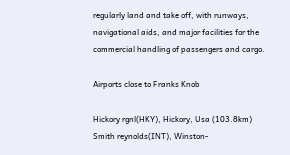regularly land and take off, with runways, navigational aids, and major facilities for the commercial handling of passengers and cargo.

Airports close to Franks Knob

Hickory rgnl(HKY), Hickory, Usa (103.8km)
Smith reynolds(INT), Winston-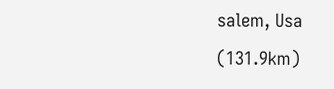salem, Usa (131.9km)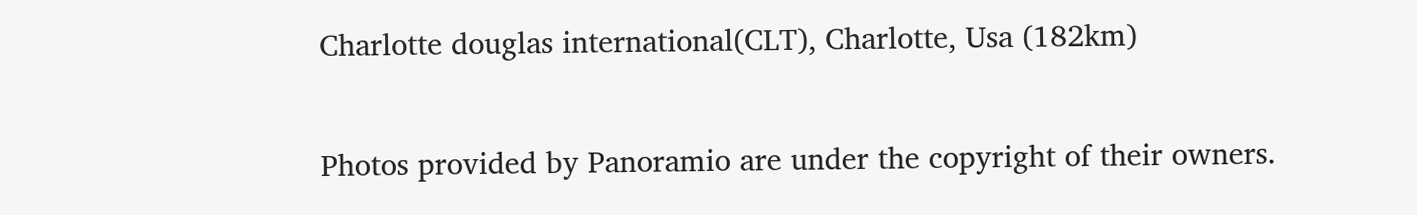Charlotte douglas international(CLT), Charlotte, Usa (182km)

Photos provided by Panoramio are under the copyright of their owners.